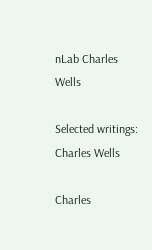nLab Charles Wells

Selected writings:
Charles Wells

Charles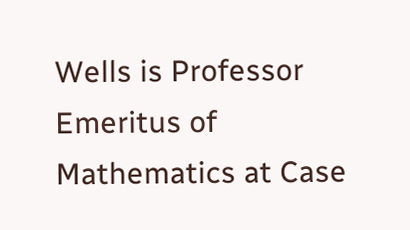Wells is Professor Emeritus of Mathematics at Case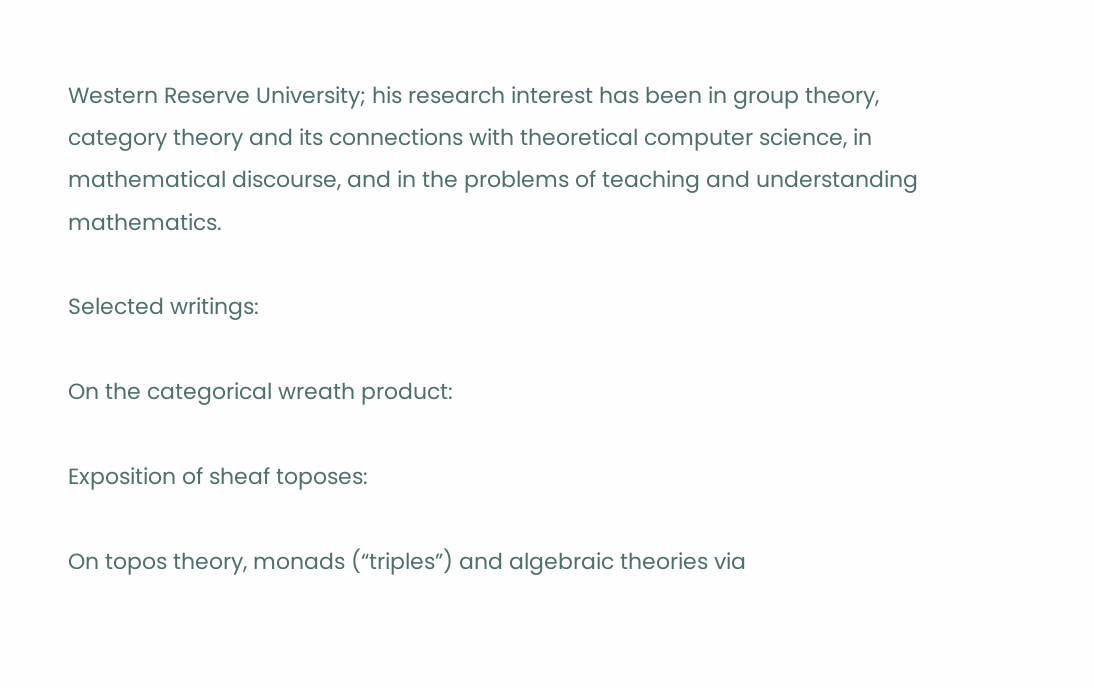Western Reserve University; his research interest has been in group theory, category theory and its connections with theoretical computer science, in mathematical discourse, and in the problems of teaching and understanding mathematics.

Selected writings:

On the categorical wreath product:

Exposition of sheaf toposes:

On topos theory, monads (“triples”) and algebraic theories via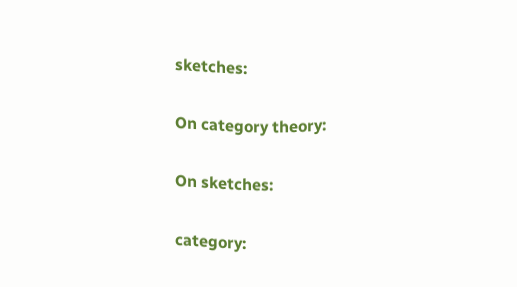sketches:

On category theory:

On sketches:

category: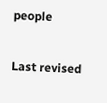people

Last revised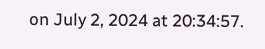on July 2, 2024 at 20:34:57.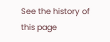See the history of this page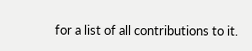for a list of all contributions to it.